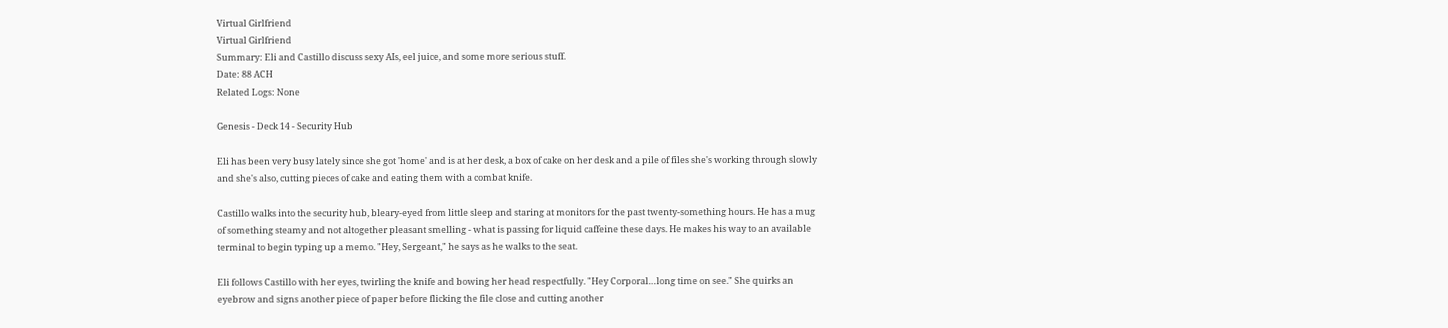Virtual Girlfriend
Virtual Girlfriend
Summary: Eli and Castillo discuss sexy AIs, eel juice, and some more serious stuff.
Date: 88 ACH
Related Logs: None

Genesis - Deck 14 - Security Hub

Eli has been very busy lately since she got 'home' and is at her desk, a box of cake on her desk and a pile of files she's working through slowly and she's also, cutting pieces of cake and eating them with a combat knife.

Castillo walks into the security hub, bleary-eyed from little sleep and staring at monitors for the past twenty-something hours. He has a mug of something steamy and not altogether pleasant smelling - what is passing for liquid caffeine these days. He makes his way to an available terminal to begin typing up a memo. "Hey, Sergeant," he says as he walks to the seat.

Eli follows Castillo with her eyes, twirling the knife and bowing her head respectfully. "Hey Corporal…long time on see." She quirks an eyebrow and signs another piece of paper before flicking the file close and cutting another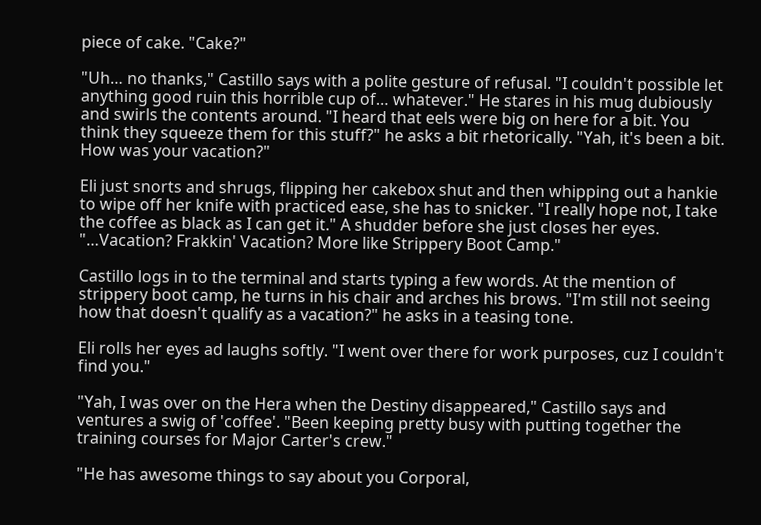piece of cake. "Cake?"

"Uh… no thanks," Castillo says with a polite gesture of refusal. "I couldn't possible let anything good ruin this horrible cup of… whatever." He stares in his mug dubiously and swirls the contents around. "I heard that eels were big on here for a bit. You think they squeeze them for this stuff?" he asks a bit rhetorically. "Yah, it's been a bit. How was your vacation?"

Eli just snorts and shrugs, flipping her cakebox shut and then whipping out a hankie to wipe off her knife with practiced ease, she has to snicker. "I really hope not, I take the coffee as black as I can get it." A shudder before she just closes her eyes. "…Vacation? Frakkin' Vacation? More like Strippery Boot Camp."

Castillo logs in to the terminal and starts typing a few words. At the mention of strippery boot camp, he turns in his chair and arches his brows. "I'm still not seeing how that doesn't qualify as a vacation?" he asks in a teasing tone.

Eli rolls her eyes ad laughs softly. "I went over there for work purposes, cuz I couldn't find you."

"Yah, I was over on the Hera when the Destiny disappeared," Castillo says and ventures a swig of 'coffee'. "Been keeping pretty busy with putting together the training courses for Major Carter's crew."

"He has awesome things to say about you Corporal,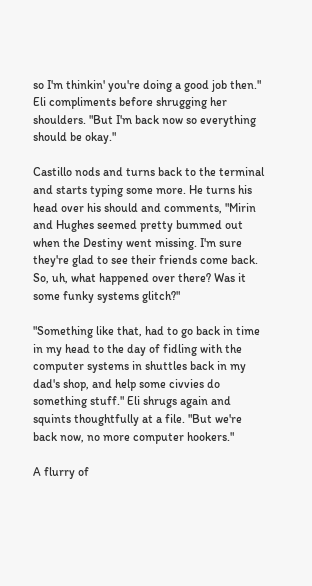so I'm thinkin' you're doing a good job then." Eli compliments before shrugging her shoulders. "But I'm back now so everything should be okay."

Castillo nods and turns back to the terminal and starts typing some more. He turns his head over his should and comments, "Mirin and Hughes seemed pretty bummed out when the Destiny went missing. I'm sure they're glad to see their friends come back. So, uh, what happened over there? Was it some funky systems glitch?"

"Something like that, had to go back in time in my head to the day of fidling with the computer systems in shuttles back in my dad's shop, and help some civvies do something stuff." Eli shrugs again and squints thoughtfully at a file. "But we're back now, no more computer hookers."

A flurry of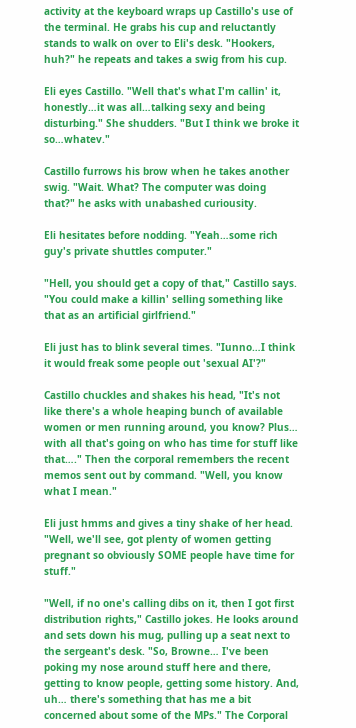activity at the keyboard wraps up Castillo's use of the terminal. He grabs his cup and reluctantly stands to walk on over to Eli's desk. "Hookers, huh?" he repeats and takes a swig from his cup.

Eli eyes Castillo. "Well that's what I'm callin' it, honestly…it was all…talking sexy and being disturbing." She shudders. "But I think we broke it so…whatev."

Castillo furrows his brow when he takes another swig. "Wait. What? The computer was doing that?" he asks with unabashed curiousity.

Eli hesitates before nodding. "Yeah…some rich guy's private shuttles computer."

"Hell, you should get a copy of that," Castillo says. "You could make a killin' selling something like that as an artificial girlfriend."

Eli just has to blink several times. "Iunno…I think it would freak some people out 'sexual AI'?"

Castillo chuckles and shakes his head, "It's not like there's a whole heaping bunch of available women or men running around, you know? Plus… with all that's going on who has time for stuff like that…." Then the corporal remembers the recent memos sent out by command. "Well, you know what I mean."

Eli just hmms and gives a tiny shake of her head. "Well, we'll see, got plenty of women getting pregnant so obviously SOME people have time for stuff."

"Well, if no one's calling dibs on it, then I got first distribution rights," Castillo jokes. He looks around and sets down his mug, pulling up a seat next to the sergeant's desk. "So, Browne… I've been poking my nose around stuff here and there, getting to know people, getting some history. And, uh… there's something that has me a bit concerned about some of the MPs." The Corporal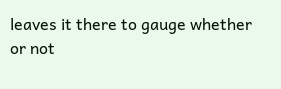leaves it there to gauge whether or not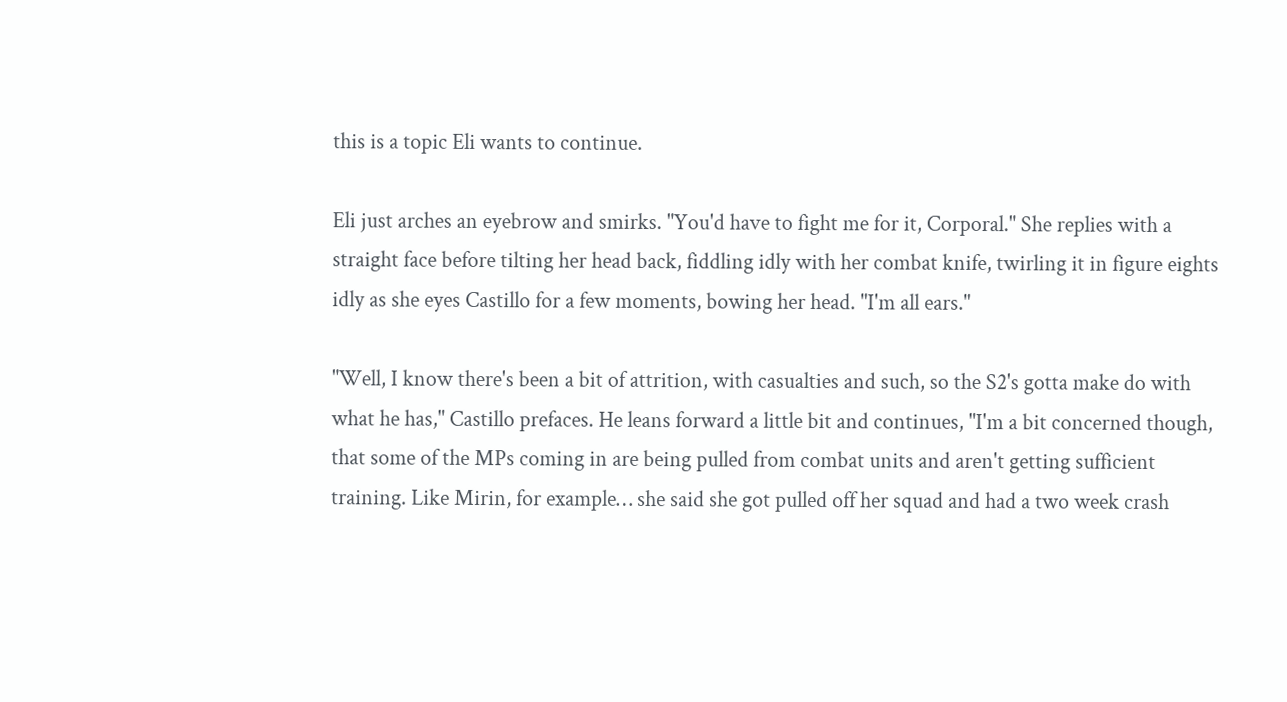this is a topic Eli wants to continue.

Eli just arches an eyebrow and smirks. "You'd have to fight me for it, Corporal." She replies with a straight face before tilting her head back, fiddling idly with her combat knife, twirling it in figure eights idly as she eyes Castillo for a few moments, bowing her head. "I'm all ears."

"Well, I know there's been a bit of attrition, with casualties and such, so the S2's gotta make do with what he has," Castillo prefaces. He leans forward a little bit and continues, "I'm a bit concerned though, that some of the MPs coming in are being pulled from combat units and aren't getting sufficient training. Like Mirin, for example… she said she got pulled off her squad and had a two week crash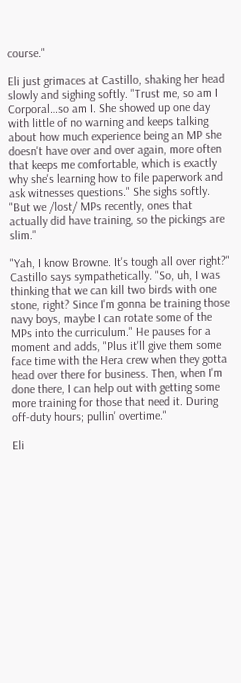course."

Eli just grimaces at Castillo, shaking her head slowly and sighing softly. "Trust me, so am I Corporal…so am I. She showed up one day with little of no warning and keeps talking about how much experience being an MP she doesn't have over and over again, more often that keeps me comfortable, which is exactly why she's learning how to file paperwork and ask witnesses questions." She sighs softly. "But we /lost/ MPs recently, ones that actually did have training, so the pickings are slim."

"Yah, I know Browne. It's tough all over right?" Castillo says sympathetically. "So, uh, I was thinking that we can kill two birds with one stone, right? Since I'm gonna be training those navy boys, maybe I can rotate some of the MPs into the curriculum." He pauses for a moment and adds, "Plus it'll give them some face time with the Hera crew when they gotta head over there for business. Then, when I'm done there, I can help out with getting some more training for those that need it. During off-duty hours; pullin' overtime."

Eli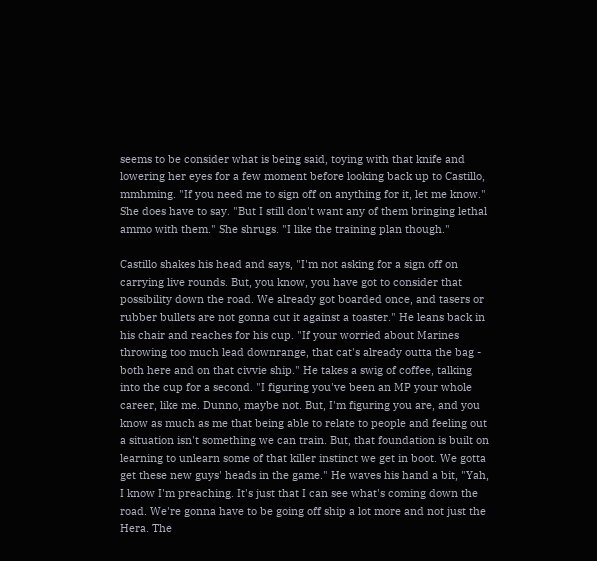seems to be consider what is being said, toying with that knife and lowering her eyes for a few moment before looking back up to Castillo, mmhming. "If you need me to sign off on anything for it, let me know." She does have to say. "But I still don't want any of them bringing lethal ammo with them." She shrugs. "I like the training plan though."

Castillo shakes his head and says, "I'm not asking for a sign off on carrying live rounds. But, you know, you have got to consider that possibility down the road. We already got boarded once, and tasers or rubber bullets are not gonna cut it against a toaster." He leans back in his chair and reaches for his cup. "If your worried about Marines throwing too much lead downrange, that cat's already outta the bag - both here and on that civvie ship." He takes a swig of coffee, talking into the cup for a second. "I figuring you've been an MP your whole career, like me. Dunno, maybe not. But, I'm figuring you are, and you know as much as me that being able to relate to people and feeling out a situation isn't something we can train. But, that foundation is built on learning to unlearn some of that killer instinct we get in boot. We gotta get these new guys' heads in the game." He waves his hand a bit, "Yah, I know I'm preaching. It's just that I can see what's coming down the road. We're gonna have to be going off ship a lot more and not just the Hera. The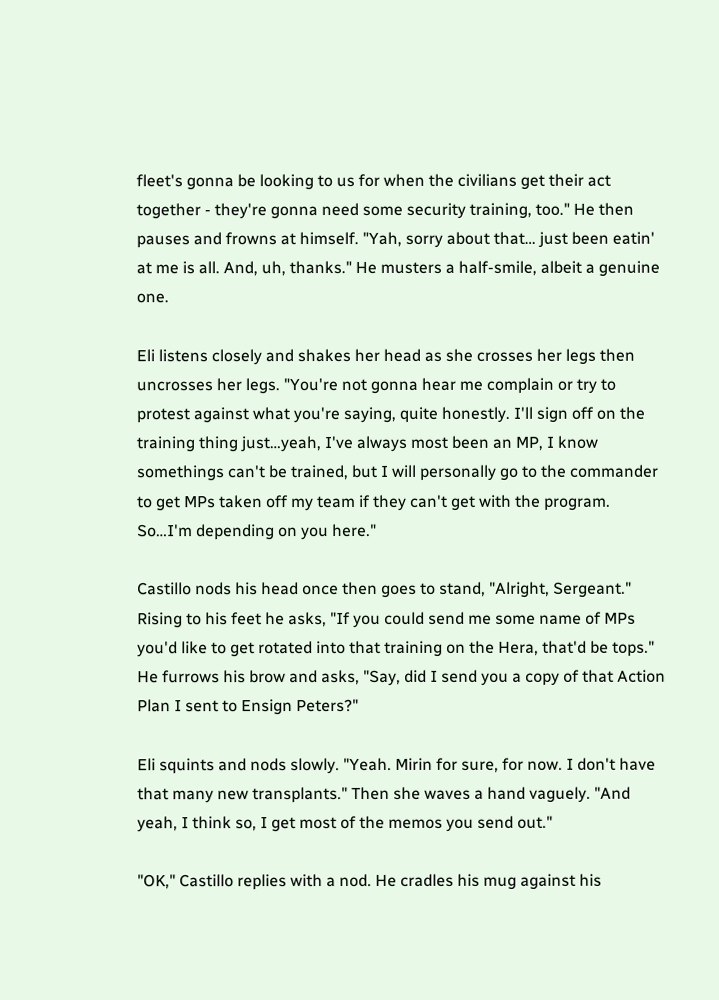fleet's gonna be looking to us for when the civilians get their act together - they're gonna need some security training, too." He then pauses and frowns at himself. "Yah, sorry about that… just been eatin' at me is all. And, uh, thanks." He musters a half-smile, albeit a genuine one.

Eli listens closely and shakes her head as she crosses her legs then uncrosses her legs. "You're not gonna hear me complain or try to protest against what you're saying, quite honestly. I'll sign off on the training thing just…yeah, I've always most been an MP, I know somethings can't be trained, but I will personally go to the commander to get MPs taken off my team if they can't get with the program. So…I'm depending on you here."

Castillo nods his head once then goes to stand, "Alright, Sergeant." Rising to his feet he asks, "If you could send me some name of MPs you'd like to get rotated into that training on the Hera, that'd be tops." He furrows his brow and asks, "Say, did I send you a copy of that Action Plan I sent to Ensign Peters?"

Eli squints and nods slowly. "Yeah. Mirin for sure, for now. I don't have that many new transplants." Then she waves a hand vaguely. "And yeah, I think so, I get most of the memos you send out."

"OK," Castillo replies with a nod. He cradles his mug against his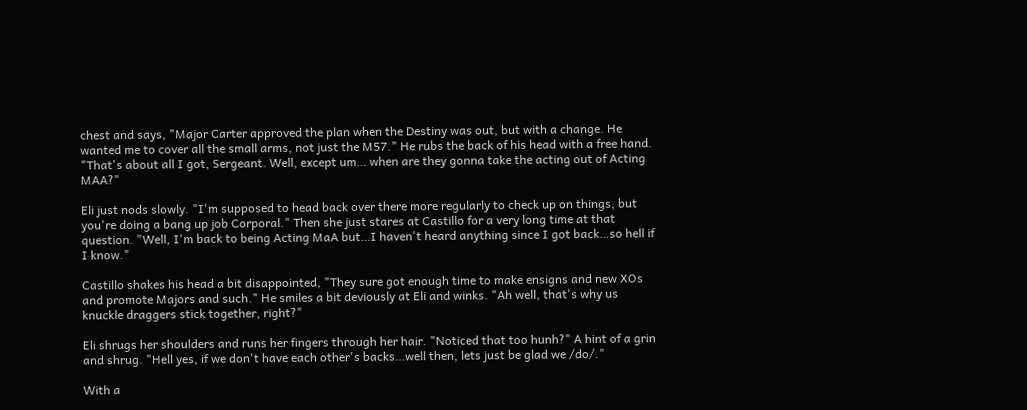chest and says, "Major Carter approved the plan when the Destiny was out, but with a change. He wanted me to cover all the small arms, not just the M57." He rubs the back of his head with a free hand. "That's about all I got, Sergeant. Well, except um… when are they gonna take the acting out of Acting MAA?"

Eli just nods slowly. "I'm supposed to head back over there more regularly to check up on things, but you're doing a bang up job Corporal." Then she just stares at Castillo for a very long time at that question. "Well, I'm back to being Acting MaA but…I haven't heard anything since I got back…so hell if I know."

Castillo shakes his head a bit disappointed, "They sure got enough time to make ensigns and new XOs and promote Majors and such." He smiles a bit deviously at Eli and winks. "Ah well, that's why us knuckle draggers stick together, right?"

Eli shrugs her shoulders and runs her fingers through her hair. "Noticed that too hunh?" A hint of a grin and shrug. "Hell yes, if we don't have each other's backs…well then, lets just be glad we /do/."

With a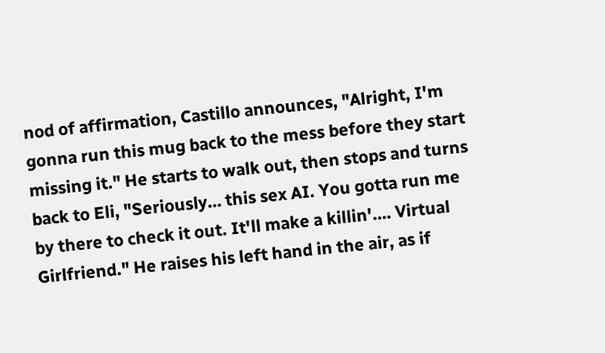nod of affirmation, Castillo announces, "Alright, I'm gonna run this mug back to the mess before they start missing it." He starts to walk out, then stops and turns back to Eli, "Seriously… this sex AI. You gotta run me by there to check it out. It'll make a killin'…. Virtual Girlfriend." He raises his left hand in the air, as if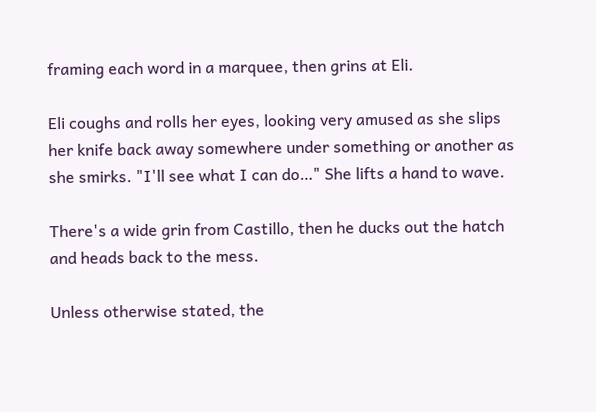framing each word in a marquee, then grins at Eli.

Eli coughs and rolls her eyes, looking very amused as she slips her knife back away somewhere under something or another as she smirks. "I'll see what I can do…" She lifts a hand to wave.

There's a wide grin from Castillo, then he ducks out the hatch and heads back to the mess.

Unless otherwise stated, the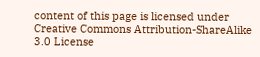content of this page is licensed under Creative Commons Attribution-ShareAlike 3.0 License